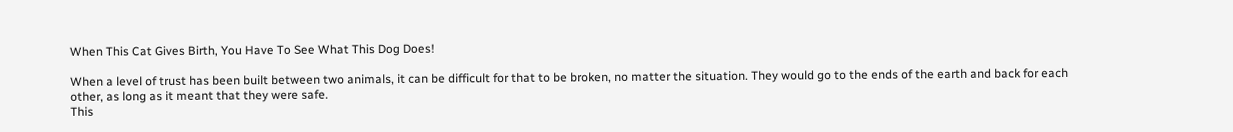When This Cat Gives Birth, You Have To See What This Dog Does!

When a level of trust has been built between two animals, it can be difficult for that to be broken, no matter the situation. They would go to the ends of the earth and back for each other, as long as it meant that they were safe.
This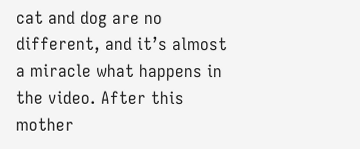cat and dog are no different, and it’s almost a miracle what happens in the video. After this mother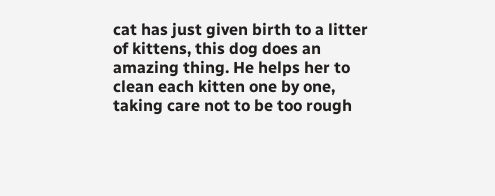cat has just given birth to a litter of kittens, this dog does an amazing thing. He helps her to clean each kitten one by one, taking care not to be too rough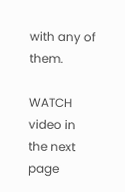with any of them.

WATCH video in the next page